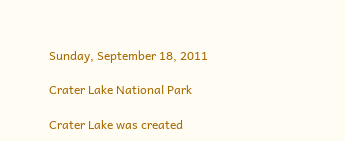Sunday, September 18, 2011

Crater Lake National Park

Crater Lake was created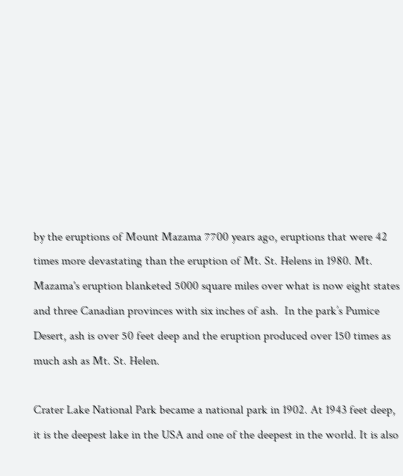by the eruptions of Mount Mazama 7700 years ago, eruptions that were 42 times more devastating than the eruption of Mt. St. Helens in 1980. Mt. Mazama's eruption blanketed 5000 square miles over what is now eight states and three Canadian provinces with six inches of ash.  In the park’s Pumice Desert, ash is over 50 feet deep and the eruption produced over 150 times as much ash as Mt. St. Helen.

Crater Lake National Park became a national park in 1902. At 1943 feet deep, it is the deepest lake in the USA and one of the deepest in the world. It is also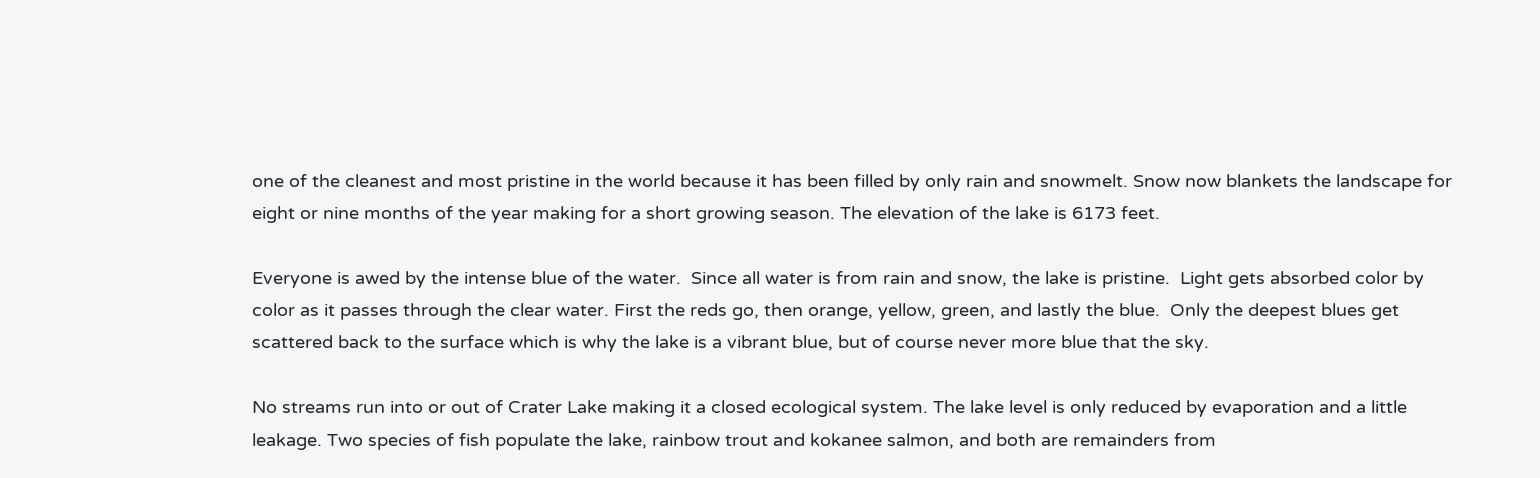one of the cleanest and most pristine in the world because it has been filled by only rain and snowmelt. Snow now blankets the landscape for eight or nine months of the year making for a short growing season. The elevation of the lake is 6173 feet.

Everyone is awed by the intense blue of the water.  Since all water is from rain and snow, the lake is pristine.  Light gets absorbed color by color as it passes through the clear water. First the reds go, then orange, yellow, green, and lastly the blue.  Only the deepest blues get scattered back to the surface which is why the lake is a vibrant blue, but of course never more blue that the sky.

No streams run into or out of Crater Lake making it a closed ecological system. The lake level is only reduced by evaporation and a little leakage. Two species of fish populate the lake, rainbow trout and kokanee salmon, and both are remainders from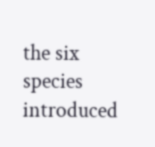the six species introduced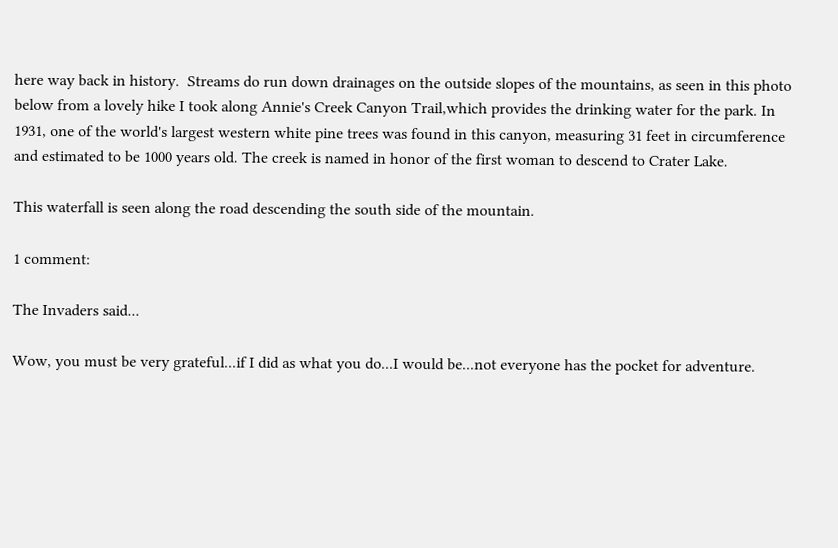here way back in history.  Streams do run down drainages on the outside slopes of the mountains, as seen in this photo below from a lovely hike I took along Annie's Creek Canyon Trail,which provides the drinking water for the park. In 1931, one of the world's largest western white pine trees was found in this canyon, measuring 31 feet in circumference and estimated to be 1000 years old. The creek is named in honor of the first woman to descend to Crater Lake.

This waterfall is seen along the road descending the south side of the mountain.

1 comment:

The Invaders said...

Wow, you must be very grateful...if I did as what you do...I would be...not everyone has the pocket for adventure.